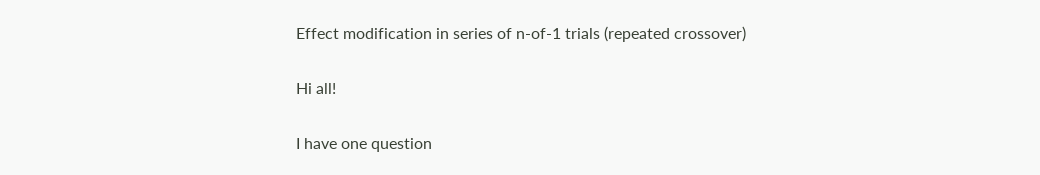Effect modification in series of n-of-1 trials (repeated crossover)

Hi all!

I have one question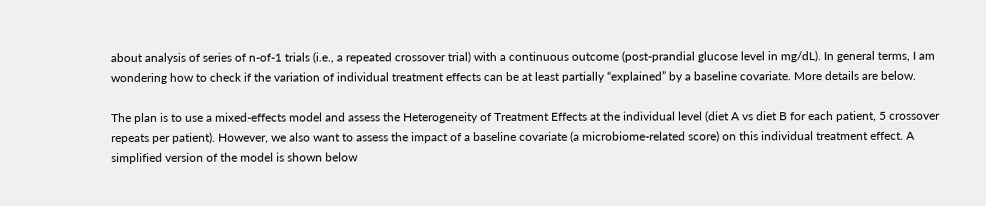about analysis of series of n-of-1 trials (i.e., a repeated crossover trial) with a continuous outcome (post-prandial glucose level in mg/dL). In general terms, I am wondering how to check if the variation of individual treatment effects can be at least partially “explained” by a baseline covariate. More details are below.

The plan is to use a mixed-effects model and assess the Heterogeneity of Treatment Effects at the individual level (diet A vs diet B for each patient, 5 crossover repeats per patient). However, we also want to assess the impact of a baseline covariate (a microbiome-related score) on this individual treatment effect. A simplified version of the model is shown below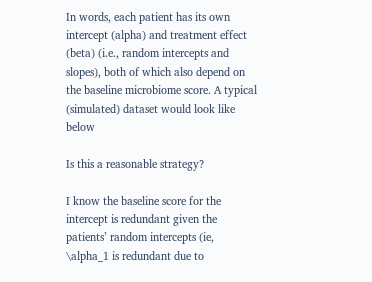In words, each patient has its own intercept (alpha) and treatment effect (beta) (i.e., random intercepts and slopes), both of which also depend on the baseline microbiome score. A typical (simulated) dataset would look like below

Is this a reasonable strategy?

I know the baseline score for the intercept is redundant given the patients’ random intercepts (ie, \alpha_1 is redundant due to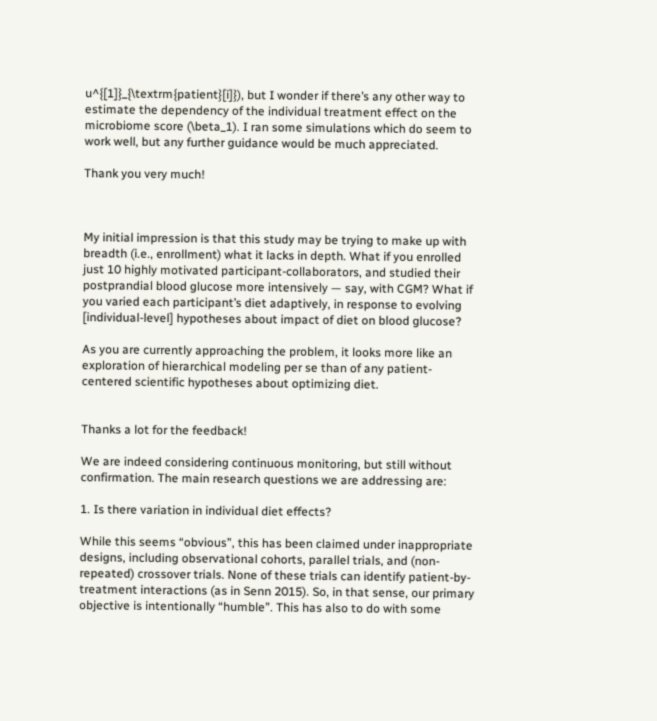u^{[1]}_{\textrm{patient}[i]}), but I wonder if there’s any other way to estimate the dependency of the individual treatment effect on the microbiome score (\beta_1). I ran some simulations which do seem to work well, but any further guidance would be much appreciated.

Thank you very much!



My initial impression is that this study may be trying to make up with breadth (i.e., enrollment) what it lacks in depth. What if you enrolled just 10 highly motivated participant-collaborators, and studied their postprandial blood glucose more intensively — say, with CGM? What if you varied each participant’s diet adaptively, in response to evolving [individual-level] hypotheses about impact of diet on blood glucose?

As you are currently approaching the problem, it looks more like an exploration of hierarchical modeling per se than of any patient-centered scientific hypotheses about optimizing diet.


Thanks a lot for the feedback!

We are indeed considering continuous monitoring, but still without confirmation. The main research questions we are addressing are:

1. Is there variation in individual diet effects?

While this seems “obvious”, this has been claimed under inappropriate designs, including observational cohorts, parallel trials, and (non-repeated) crossover trials. None of these trials can identify patient-by-treatment interactions (as in Senn 2015). So, in that sense, our primary objective is intentionally “humble”. This has also to do with some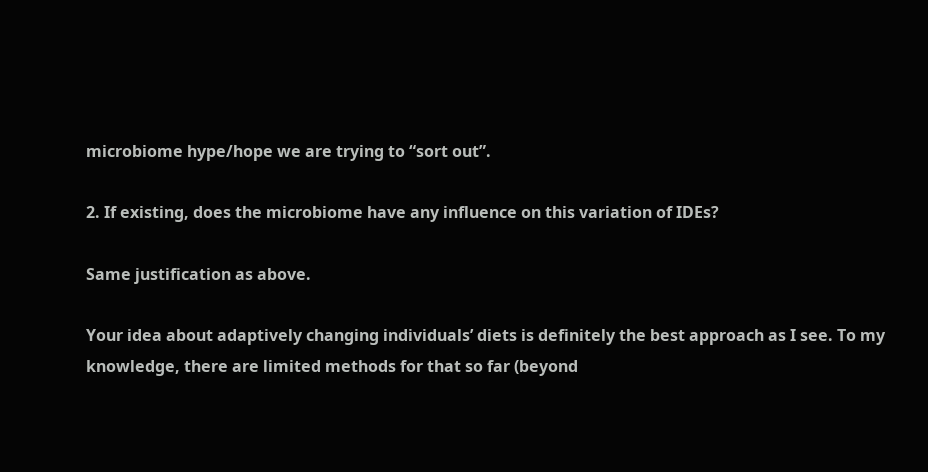microbiome hype/hope we are trying to “sort out”.

2. If existing, does the microbiome have any influence on this variation of IDEs?

Same justification as above.

Your idea about adaptively changing individuals’ diets is definitely the best approach as I see. To my knowledge, there are limited methods for that so far (beyond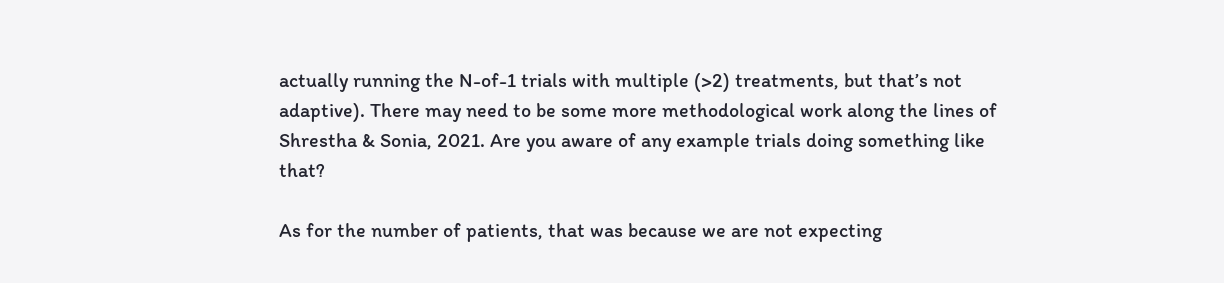actually running the N-of-1 trials with multiple (>2) treatments, but that’s not adaptive). There may need to be some more methodological work along the lines of Shrestha & Sonia, 2021. Are you aware of any example trials doing something like that?

As for the number of patients, that was because we are not expecting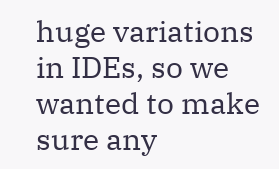huge variations in IDEs, so we wanted to make sure any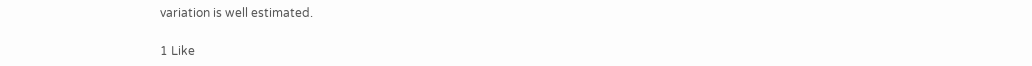variation is well estimated.

1 Like